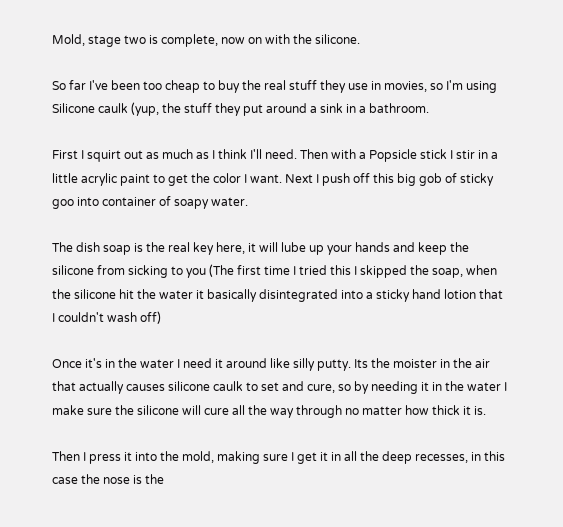Mold, stage two is complete, now on with the silicone.

So far I've been too cheap to buy the real stuff they use in movies, so I'm using Silicone caulk (yup, the stuff they put around a sink in a bathroom.

First I squirt out as much as I think I'll need. Then with a Popsicle stick I stir in a little acrylic paint to get the color I want. Next I push off this big gob of sticky goo into container of soapy water.

The dish soap is the real key here, it will lube up your hands and keep the silicone from sicking to you (The first time I tried this I skipped the soap, when the silicone hit the water it basically disintegrated into a sticky hand lotion that I couldn't wash off)

Once it's in the water I need it around like silly putty. Its the moister in the air that actually causes silicone caulk to set and cure, so by needing it in the water I make sure the silicone will cure all the way through no matter how thick it is.

Then I press it into the mold, making sure I get it in all the deep recesses, in this case the nose is the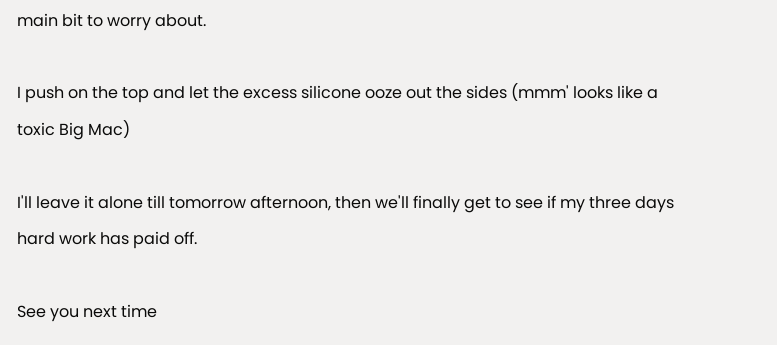main bit to worry about.

I push on the top and let the excess silicone ooze out the sides (mmm' looks like a toxic Big Mac)

I'll leave it alone till tomorrow afternoon, then we'll finally get to see if my three days hard work has paid off.

See you next time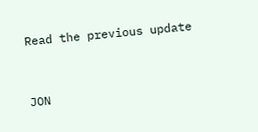Read the previous update


JON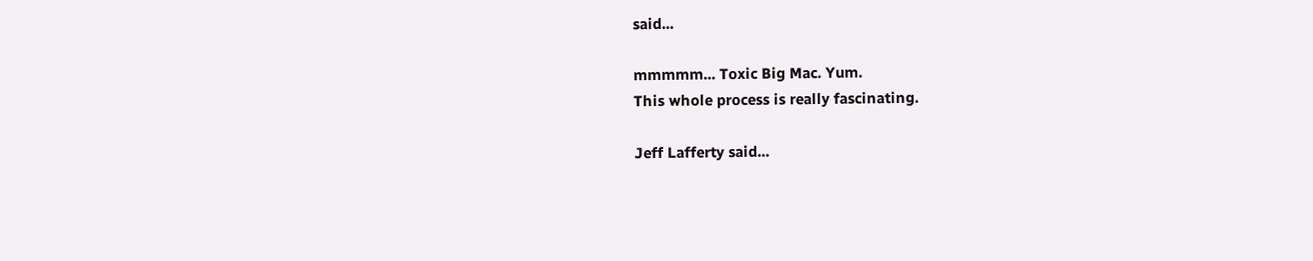said...

mmmmm... Toxic Big Mac. Yum.
This whole process is really fascinating.

Jeff Lafferty said...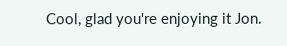Cool, glad you're enjoying it Jon.